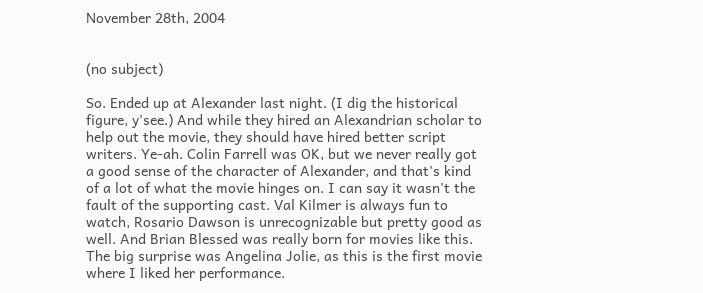November 28th, 2004


(no subject)

So. Ended up at Alexander last night. (I dig the historical figure, y'see.) And while they hired an Alexandrian scholar to help out the movie, they should have hired better script writers. Ye-ah. Colin Farrell was OK, but we never really got a good sense of the character of Alexander, and that's kind of a lot of what the movie hinges on. I can say it wasn't the fault of the supporting cast. Val Kilmer is always fun to watch, Rosario Dawson is unrecognizable but pretty good as well. And Brian Blessed was really born for movies like this. The big surprise was Angelina Jolie, as this is the first movie where I liked her performance.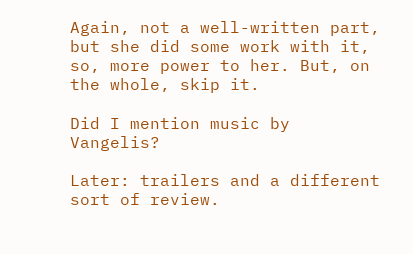Again, not a well-written part, but she did some work with it, so, more power to her. But, on the whole, skip it.

Did I mention music by Vangelis?

Later: trailers and a different sort of review.